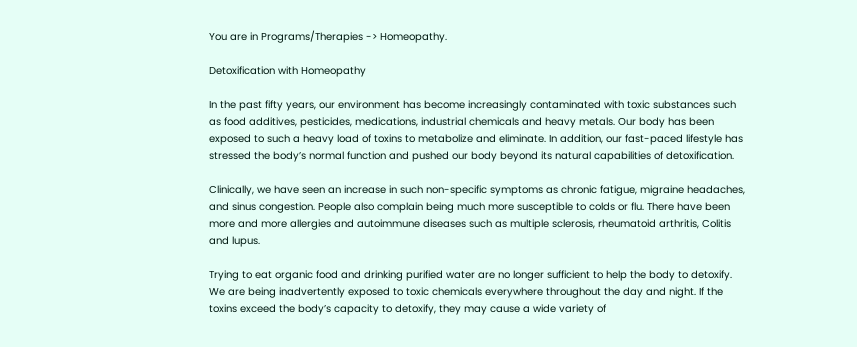You are in Programs/Therapies -> Homeopathy.

Detoxification with Homeopathy

In the past fifty years, our environment has become increasingly contaminated with toxic substances such as food additives, pesticides, medications, industrial chemicals and heavy metals. Our body has been exposed to such a heavy load of toxins to metabolize and eliminate. In addition, our fast-paced lifestyle has stressed the body’s normal function and pushed our body beyond its natural capabilities of detoxification.

Clinically, we have seen an increase in such non-specific symptoms as chronic fatigue, migraine headaches, and sinus congestion. People also complain being much more susceptible to colds or flu. There have been more and more allergies and autoimmune diseases such as multiple sclerosis, rheumatoid arthritis, Colitis and lupus.

Trying to eat organic food and drinking purified water are no longer sufficient to help the body to detoxify. We are being inadvertently exposed to toxic chemicals everywhere throughout the day and night. If the toxins exceed the body’s capacity to detoxify, they may cause a wide variety of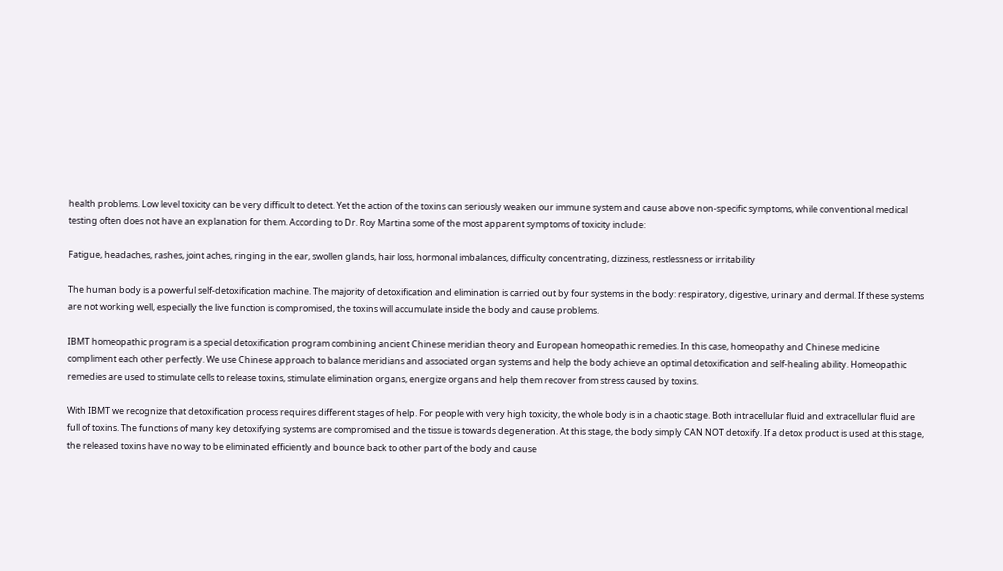health problems. Low level toxicity can be very difficult to detect. Yet the action of the toxins can seriously weaken our immune system and cause above non-specific symptoms, while conventional medical testing often does not have an explanation for them. According to Dr. Roy Martina some of the most apparent symptoms of toxicity include:

Fatigue, headaches, rashes, joint aches, ringing in the ear, swollen glands, hair loss, hormonal imbalances, difficulty concentrating, dizziness, restlessness or irritability

The human body is a powerful self-detoxification machine. The majority of detoxification and elimination is carried out by four systems in the body: respiratory, digestive, urinary and dermal. If these systems are not working well, especially the live function is compromised, the toxins will accumulate inside the body and cause problems.

IBMT homeopathic program is a special detoxification program combining ancient Chinese meridian theory and European homeopathic remedies. In this case, homeopathy and Chinese medicine compliment each other perfectly. We use Chinese approach to balance meridians and associated organ systems and help the body achieve an optimal detoxification and self-healing ability. Homeopathic remedies are used to stimulate cells to release toxins, stimulate elimination organs, energize organs and help them recover from stress caused by toxins.

With IBMT we recognize that detoxification process requires different stages of help. For people with very high toxicity, the whole body is in a chaotic stage. Both intracellular fluid and extracellular fluid are full of toxins. The functions of many key detoxifying systems are compromised and the tissue is towards degeneration. At this stage, the body simply CAN NOT detoxify. If a detox product is used at this stage, the released toxins have no way to be eliminated efficiently and bounce back to other part of the body and cause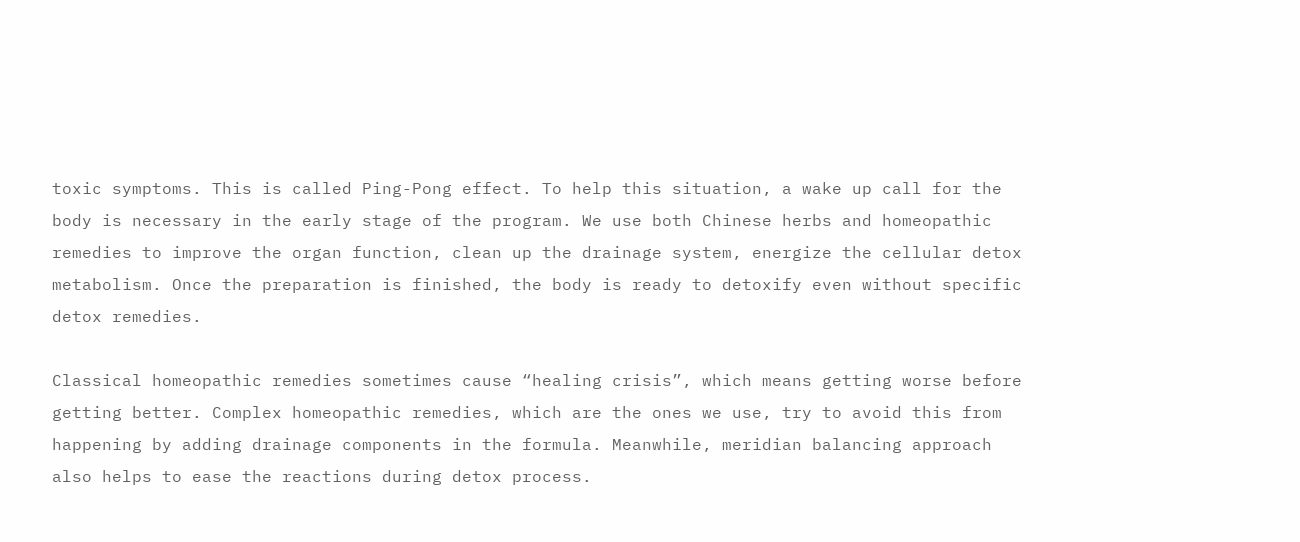toxic symptoms. This is called Ping-Pong effect. To help this situation, a wake up call for the body is necessary in the early stage of the program. We use both Chinese herbs and homeopathic remedies to improve the organ function, clean up the drainage system, energize the cellular detox metabolism. Once the preparation is finished, the body is ready to detoxify even without specific detox remedies.

Classical homeopathic remedies sometimes cause “healing crisis”, which means getting worse before getting better. Complex homeopathic remedies, which are the ones we use, try to avoid this from happening by adding drainage components in the formula. Meanwhile, meridian balancing approach also helps to ease the reactions during detox process.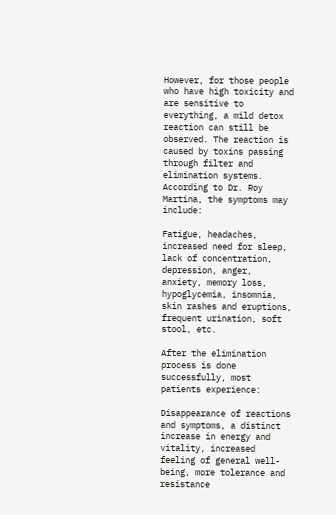However, for those people who have high toxicity and are sensitive to everything, a mild detox reaction can still be observed. The reaction is caused by toxins passing through filter and elimination systems. According to Dr. Roy Martina, the symptoms may include:

Fatigue, headaches, increased need for sleep, lack of concentration, depression, anger, anxiety, memory loss, hypoglycemia, insomnia, skin rashes and eruptions, frequent urination, soft stool, etc.

After the elimination process is done successfully, most patients experience:

Disappearance of reactions and symptoms, a distinct increase in energy and vitality, increased feeling of general well-being, more tolerance and resistance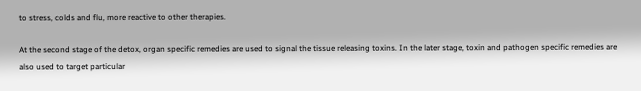to stress, colds and flu, more reactive to other therapies.

At the second stage of the detox, organ specific remedies are used to signal the tissue releasing toxins. In the later stage, toxin and pathogen specific remedies are also used to target particular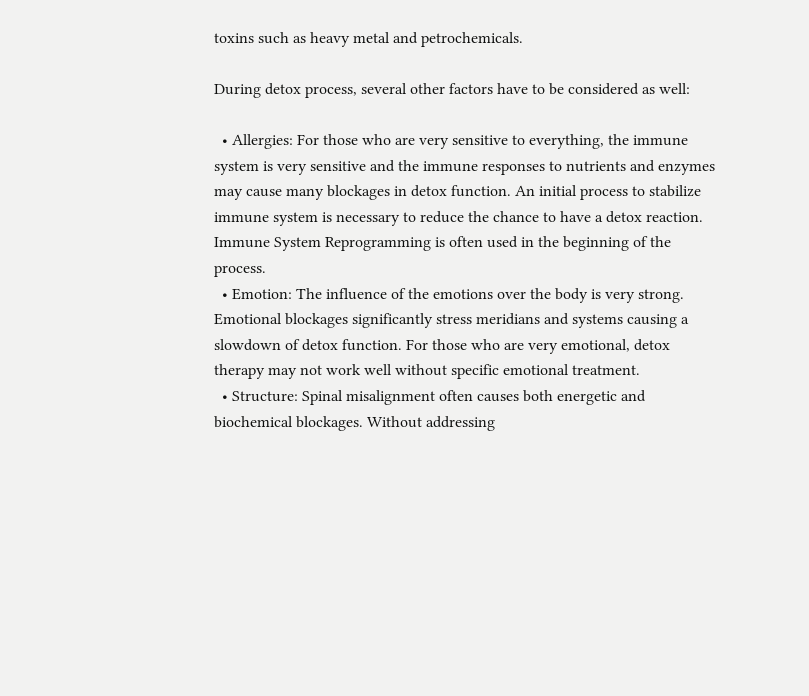toxins such as heavy metal and petrochemicals.

During detox process, several other factors have to be considered as well:

  • Allergies: For those who are very sensitive to everything, the immune system is very sensitive and the immune responses to nutrients and enzymes may cause many blockages in detox function. An initial process to stabilize immune system is necessary to reduce the chance to have a detox reaction. Immune System Reprogramming is often used in the beginning of the process.
  • Emotion: The influence of the emotions over the body is very strong. Emotional blockages significantly stress meridians and systems causing a slowdown of detox function. For those who are very emotional, detox therapy may not work well without specific emotional treatment.
  • Structure: Spinal misalignment often causes both energetic and biochemical blockages. Without addressing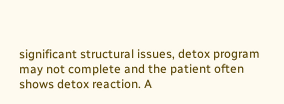significant structural issues, detox program may not complete and the patient often shows detox reaction. A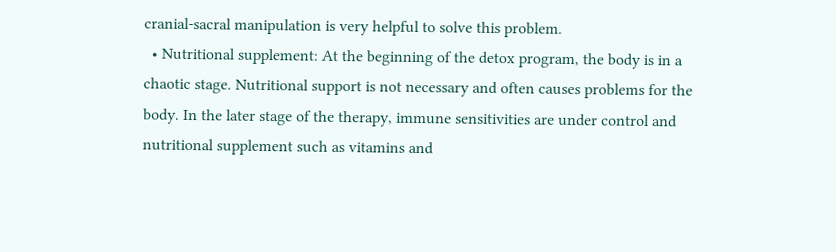cranial-sacral manipulation is very helpful to solve this problem.
  • Nutritional supplement: At the beginning of the detox program, the body is in a chaotic stage. Nutritional support is not necessary and often causes problems for the body. In the later stage of the therapy, immune sensitivities are under control and nutritional supplement such as vitamins and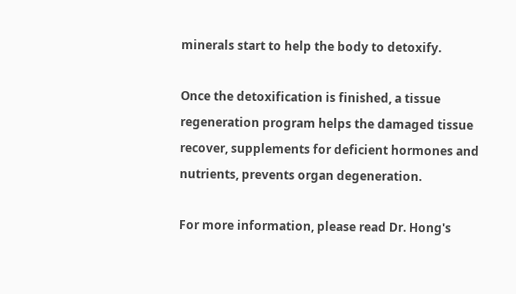minerals start to help the body to detoxify.

Once the detoxification is finished, a tissue regeneration program helps the damaged tissue recover, supplements for deficient hormones and nutrients, prevents organ degeneration.

For more information, please read Dr. Hong's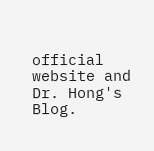official website and Dr. Hong's Blog.